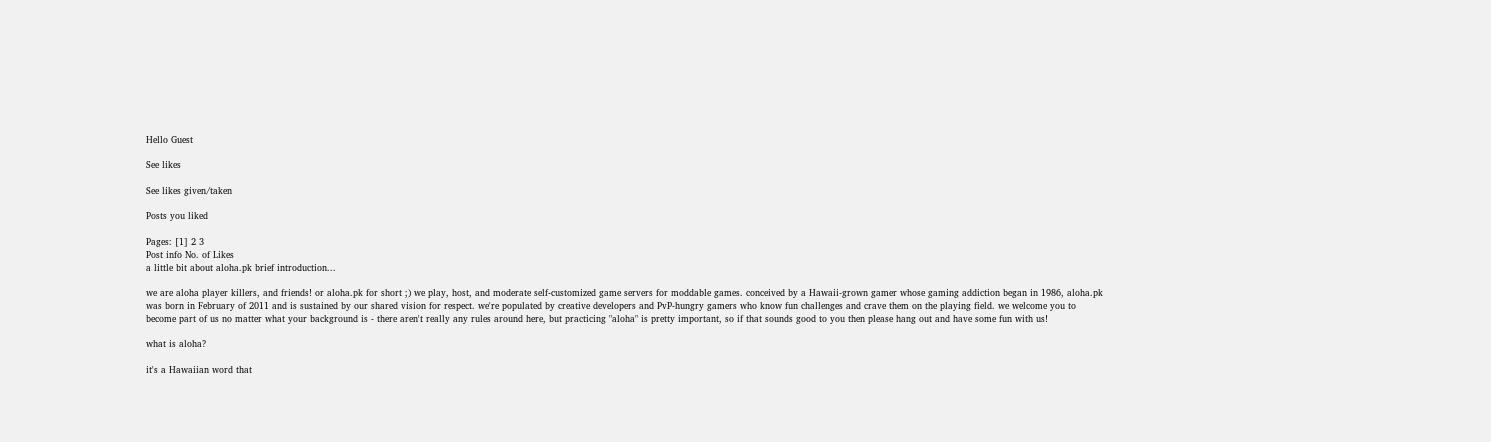Hello Guest

See likes

See likes given/taken

Posts you liked

Pages: [1] 2 3
Post info No. of Likes
a little bit about aloha.pk brief introduction...

we are aloha player killers, and friends! or aloha.pk for short ;) we play, host, and moderate self-customized game servers for moddable games. conceived by a Hawaii-grown gamer whose gaming addiction began in 1986, aloha.pk was born in February of 2011 and is sustained by our shared vision for respect. we're populated by creative developers and PvP-hungry gamers who know fun challenges and crave them on the playing field. we welcome you to become part of us no matter what your background is - there aren't really any rules around here, but practicing "aloha" is pretty important, so if that sounds good to you then please hang out and have some fun with us!

what is aloha?

it's a Hawaiian word that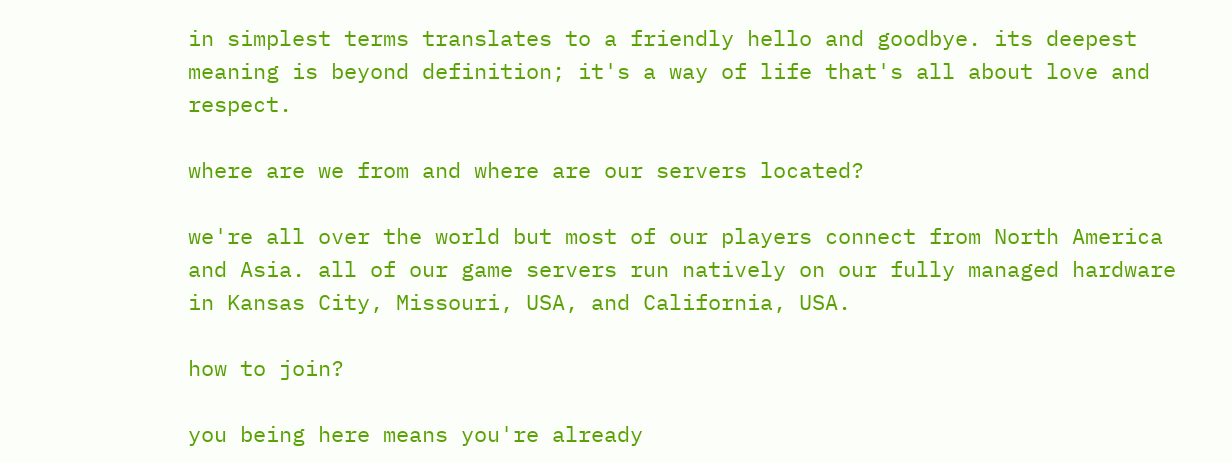in simplest terms translates to a friendly hello and goodbye. its deepest meaning is beyond definition; it's a way of life that's all about love and respect.

where are we from and where are our servers located?

we're all over the world but most of our players connect from North America and Asia. all of our game servers run natively on our fully managed hardware in Kansas City, Missouri, USA, and California, USA.

how to join?

you being here means you're already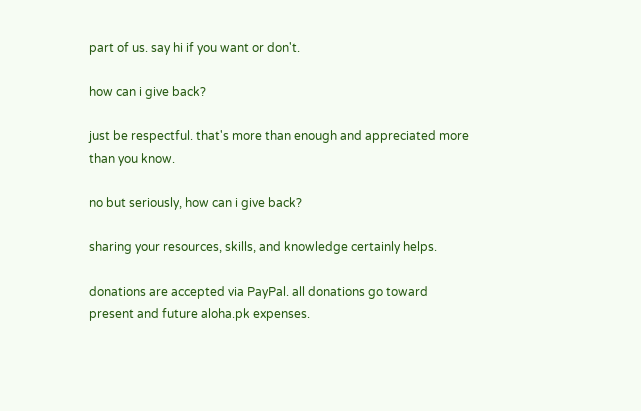part of us. say hi if you want or don't.

how can i give back?

just be respectful. that's more than enough and appreciated more than you know.

no but seriously, how can i give back?

sharing your resources, skills, and knowledge certainly helps.

donations are accepted via PayPal. all donations go toward present and future aloha.pk expenses.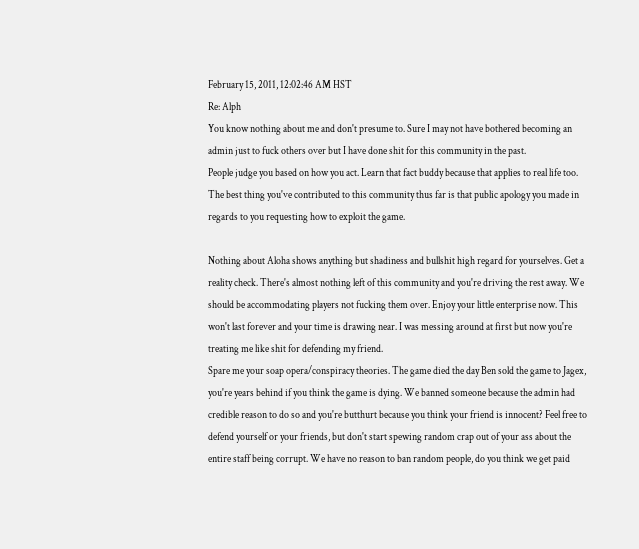February 15, 2011, 12:02:46 AM HST
Re: Alph
You know nothing about me and don't presume to. Sure I may not have bothered becoming an admin just to fuck others over but I have done shit for this community in the past.
People judge you based on how you act. Learn that fact buddy because that applies to real life too. The best thing you've contributed to this community thus far is that public apology you made in regards to you requesting how to exploit the game.

Nothing about Aloha shows anything but shadiness and bullshit high regard for yourselves. Get a reality check. There's almost nothing left of this community and you're driving the rest away. We should be accommodating players not fucking them over. Enjoy your little enterprise now. This won't last forever and your time is drawing near. I was messing around at first but now you're treating me like shit for defending my friend.
Spare me your soap opera/conspiracy theories. The game died the day Ben sold the game to Jagex, you're years behind if you think the game is dying. We banned someone because the admin had credible reason to do so and you're butthurt because you think your friend is innocent? Feel free to defend yourself or your friends, but don't start spewing random crap out of your ass about the entire staff being corrupt. We have no reason to ban random people, do you think we get paid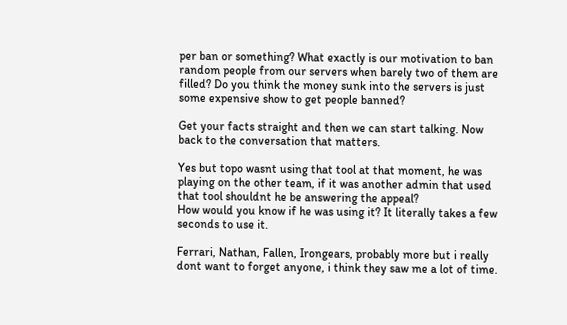per ban or something? What exactly is our motivation to ban random people from our servers when barely two of them are filled? Do you think the money sunk into the servers is just some expensive show to get people banned?

Get your facts straight and then we can start talking. Now back to the conversation that matters.

Yes but topo wasnt using that tool at that moment, he was playing on the other team, if it was another admin that used that tool shouldnt he be answering the appeal?
How would you know if he was using it? It literally takes a few seconds to use it.

Ferrari, Nathan, Fallen, Irongears, probably more but i really dont want to forget anyone, i think they saw me a lot of time.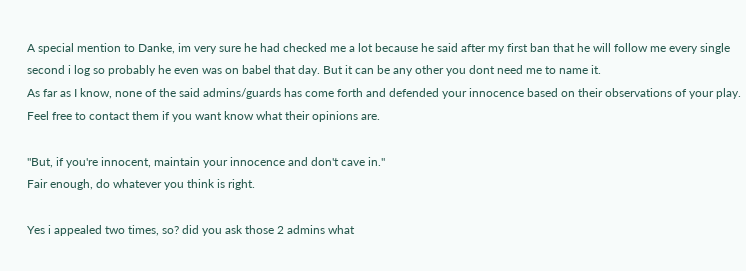A special mention to Danke, im very sure he had checked me a lot because he said after my first ban that he will follow me every single second i log so probably he even was on babel that day. But it can be any other you dont need me to name it.
As far as I know, none of the said admins/guards has come forth and defended your innocence based on their observations of your play. Feel free to contact them if you want know what their opinions are.

"But, if you're innocent, maintain your innocence and don't cave in."
Fair enough, do whatever you think is right.

Yes i appealed two times, so? did you ask those 2 admins what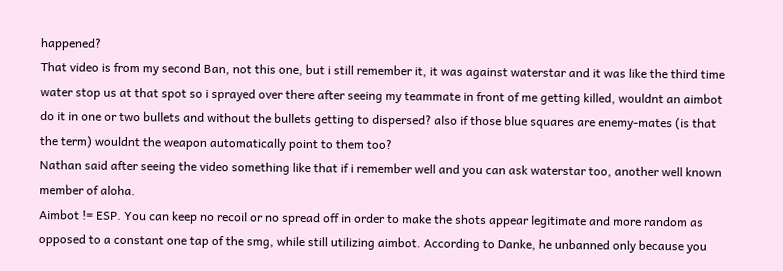happened?
That video is from my second Ban, not this one, but i still remember it, it was against waterstar and it was like the third time water stop us at that spot so i sprayed over there after seeing my teammate in front of me getting killed, wouldnt an aimbot do it in one or two bullets and without the bullets getting to dispersed? also if those blue squares are enemy-mates (is that the term) wouldnt the weapon automatically point to them too?
Nathan said after seeing the video something like that if i remember well and you can ask waterstar too, another well known member of aloha.
Aimbot != ESP. You can keep no recoil or no spread off in order to make the shots appear legitimate and more random as opposed to a constant one tap of the smg, while still utilizing aimbot. According to Danke, he unbanned only because you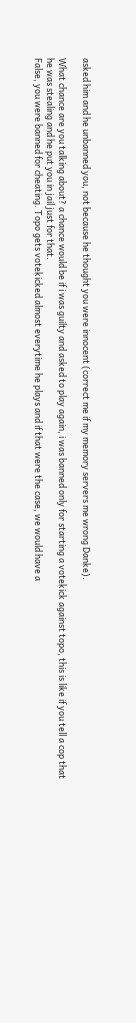asked him and he unbanned you, not because he thought you were innocent (correct me if my memory servers me wrong Danke).

What chance are you talking about? a chance would be if i was guilty and asked to play again, i was banned only for starting a votekick against topo, this is like if you tell a cop that he was stealing and he put you in jail just for that.
False, you were banned for cheating. Topo gets votekicked almost everytime he plays and if that were the case, we would have a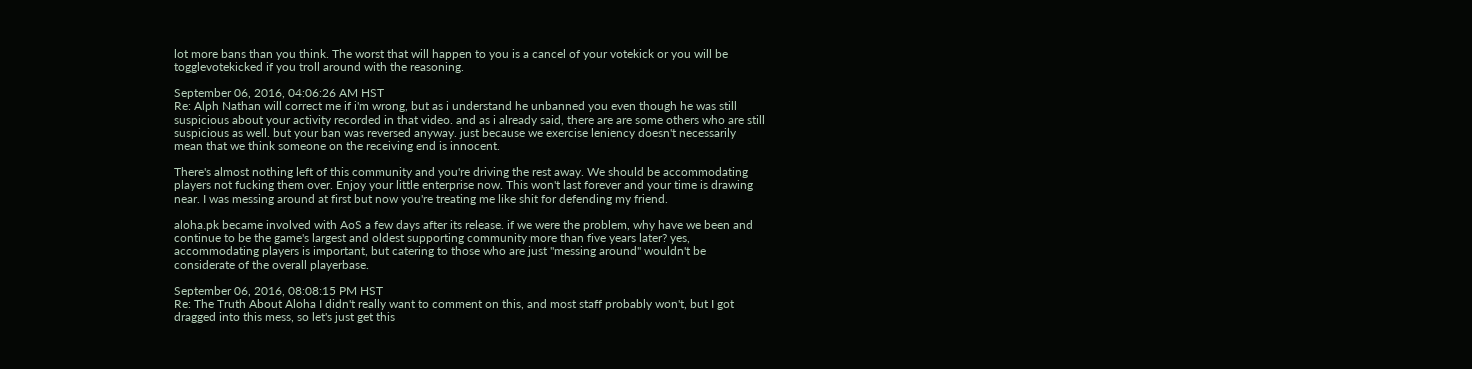lot more bans than you think. The worst that will happen to you is a cancel of your votekick or you will be togglevotekicked if you troll around with the reasoning.

September 06, 2016, 04:06:26 AM HST
Re: Alph Nathan will correct me if i'm wrong, but as i understand he unbanned you even though he was still suspicious about your activity recorded in that video. and as i already said, there are are some others who are still suspicious as well. but your ban was reversed anyway. just because we exercise leniency doesn't necessarily mean that we think someone on the receiving end is innocent.

There's almost nothing left of this community and you're driving the rest away. We should be accommodating players not fucking them over. Enjoy your little enterprise now. This won't last forever and your time is drawing near. I was messing around at first but now you're treating me like shit for defending my friend.

aloha.pk became involved with AoS a few days after its release. if we were the problem, why have we been and continue to be the game's largest and oldest supporting community more than five years later? yes, accommodating players is important, but catering to those who are just "messing around" wouldn't be considerate of the overall playerbase.

September 06, 2016, 08:08:15 PM HST
Re: The Truth About Aloha I didn't really want to comment on this, and most staff probably won't, but I got dragged into this mess, so let's just get this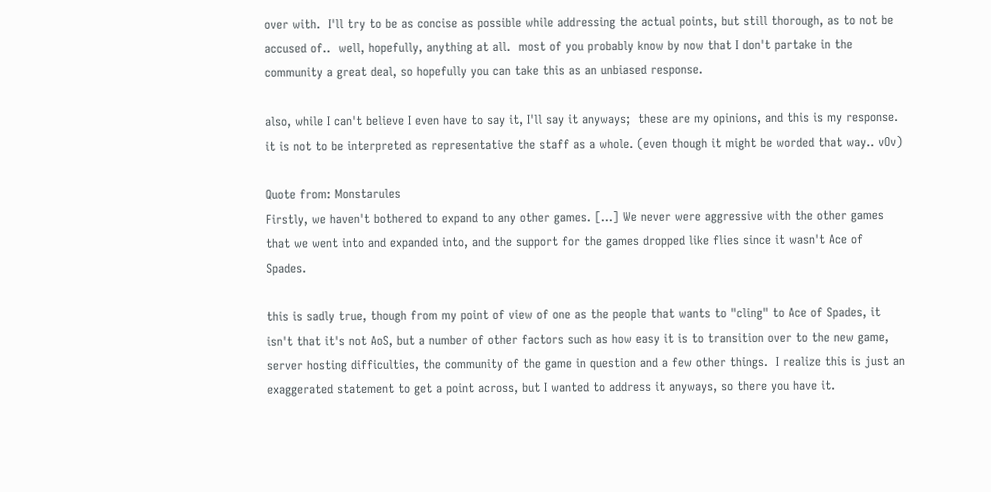over with.  I'll try to be as concise as possible while addressing the actual points, but still thorough, as to not be accused of..  well, hopefully, anything at all.  most of you probably know by now that I don't partake in the community a great deal, so hopefully you can take this as an unbiased response.

also, while I can't believe I even have to say it, I'll say it anyways;  these are my opinions, and this is my response.  it is not to be interpreted as representative the staff as a whole. (even though it might be worded that way.. vOv)

Quote from: Monstarules
Firstly, we haven't bothered to expand to any other games. [...] We never were aggressive with the other games that we went into and expanded into, and the support for the games dropped like flies since it wasn't Ace of Spades.

this is sadly true, though from my point of view of one as the people that wants to "cling" to Ace of Spades, it isn't that it's not AoS, but a number of other factors such as how easy it is to transition over to the new game, server hosting difficulties, the community of the game in question and a few other things.  I realize this is just an exaggerated statement to get a point across, but I wanted to address it anyways, so there you have it.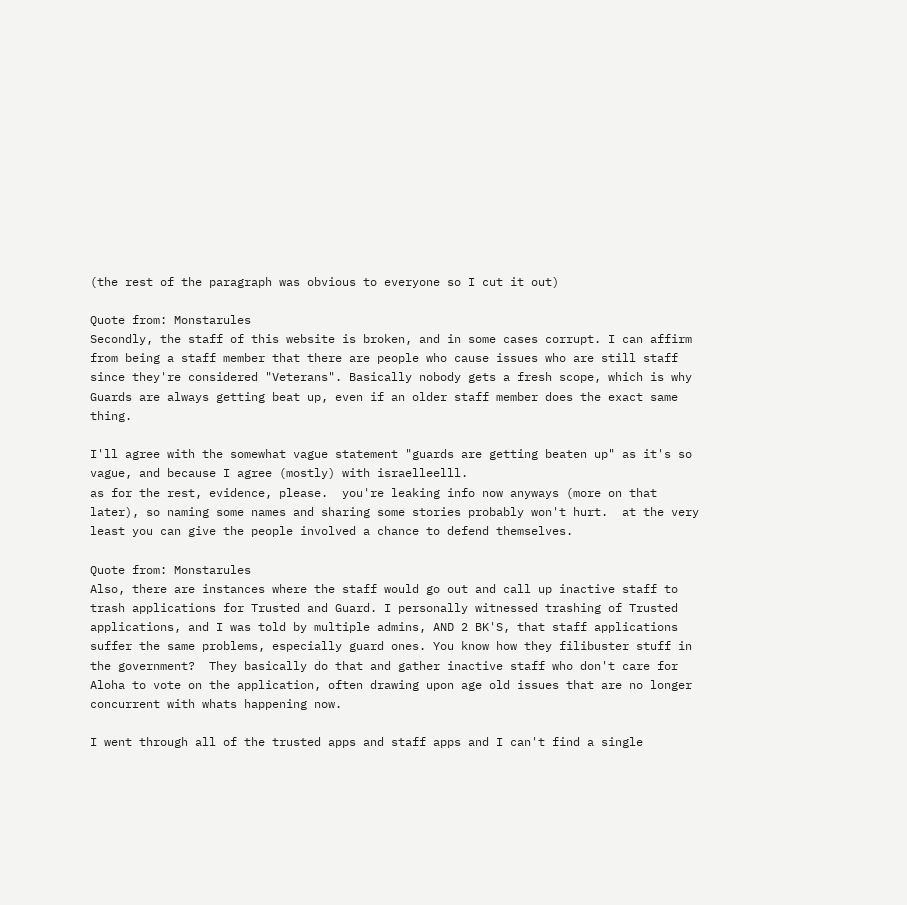(the rest of the paragraph was obvious to everyone so I cut it out)

Quote from: Monstarules
Secondly, the staff of this website is broken, and in some cases corrupt. I can affirm from being a staff member that there are people who cause issues who are still staff since they're considered "Veterans". Basically nobody gets a fresh scope, which is why Guards are always getting beat up, even if an older staff member does the exact same thing.

I'll agree with the somewhat vague statement "guards are getting beaten up" as it's so vague, and because I agree (mostly) with israelleelll.
as for the rest, evidence, please.  you're leaking info now anyways (more on that later), so naming some names and sharing some stories probably won't hurt.  at the very least you can give the people involved a chance to defend themselves.

Quote from: Monstarules
Also, there are instances where the staff would go out and call up inactive staff to trash applications for Trusted and Guard. I personally witnessed trashing of Trusted applications, and I was told by multiple admins, AND 2 BK'S, that staff applications suffer the same problems, especially guard ones. You know how they filibuster stuff in the government?  They basically do that and gather inactive staff who don't care for Aloha to vote on the application, often drawing upon age old issues that are no longer concurrent with whats happening now.

I went through all of the trusted apps and staff apps and I can't find a single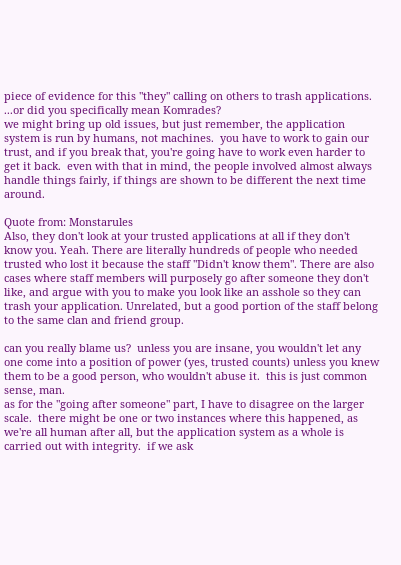piece of evidence for this "they" calling on others to trash applications.  ...or did you specifically mean Komrades?
we might bring up old issues, but just remember, the application system is run by humans, not machines.  you have to work to gain our trust, and if you break that, you're going have to work even harder to get it back.  even with that in mind, the people involved almost always handle things fairly, if things are shown to be different the next time around.

Quote from: Monstarules
Also, they don't look at your trusted applications at all if they don't know you. Yeah. There are literally hundreds of people who needed trusted who lost it because the staff "Didn't know them". There are also cases where staff members will purposely go after someone they don't like, and argue with you to make you look like an asshole so they can trash your application. Unrelated, but a good portion of the staff belong to the same clan and friend group.

can you really blame us?  unless you are insane, you wouldn't let any one come into a position of power (yes, trusted counts) unless you knew them to be a good person, who wouldn't abuse it.  this is just common sense, man.
as for the "going after someone" part, I have to disagree on the larger scale.  there might be one or two instances where this happened, as we're all human after all, but the application system as a whole is carried out with integrity.  if we ask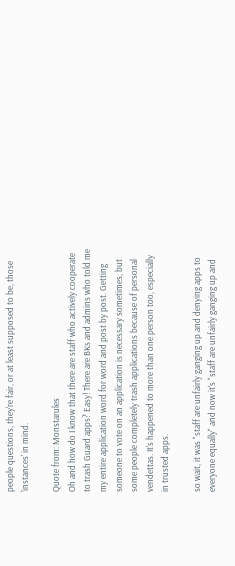people questions, they're fair, or at least supposed to be, those 'instances' in mind.

Quote from: Monstarules
Oh and how do I know that there are staff who actively cooperate to trash Guard apps? Easy! There are BKs and admins who told me my entire application word for word and post by post. Getting someone to vote on an application is necessary sometimes, but some people completely trash applications because of personal vendettas. It's happened to more than one person too, especially in trusted apps.

so wait, it was "staff are unfairly ganging up and denying apps to everyone equally" and now it's "staff are unfairly ganging up and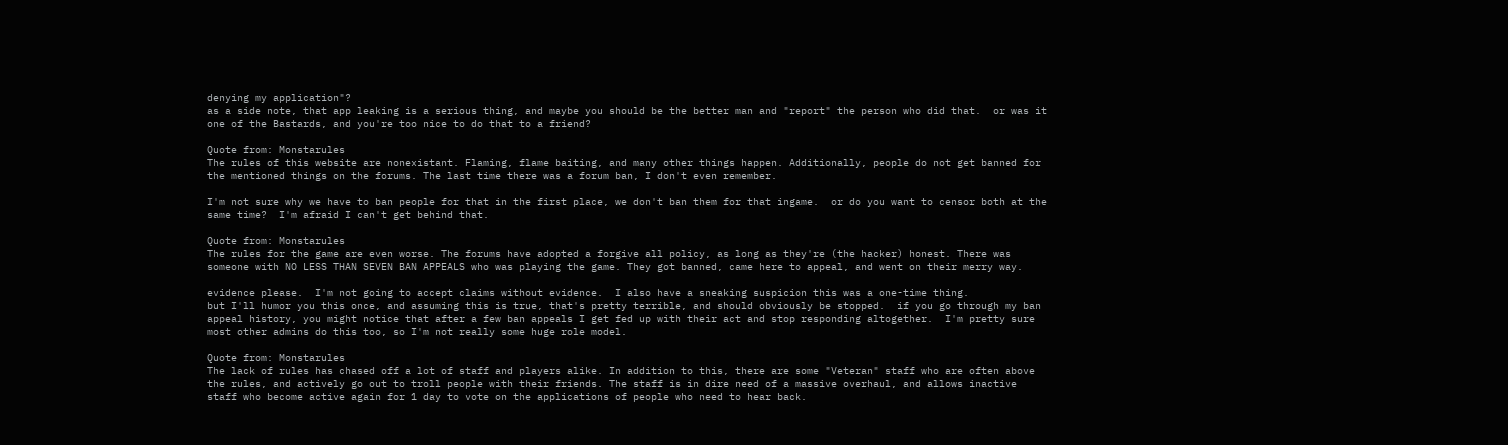denying my application"?
as a side note, that app leaking is a serious thing, and maybe you should be the better man and "report" the person who did that.  or was it one of the Bastards, and you're too nice to do that to a friend?

Quote from: Monstarules
The rules of this website are nonexistant. Flaming, flame baiting, and many other things happen. Additionally, people do not get banned for the mentioned things on the forums. The last time there was a forum ban, I don't even remember.

I'm not sure why we have to ban people for that in the first place, we don't ban them for that ingame.  or do you want to censor both at the same time?  I'm afraid I can't get behind that.

Quote from: Monstarules
The rules for the game are even worse. The forums have adopted a forgive all policy, as long as they're (the hacker) honest. There was someone with NO LESS THAN SEVEN BAN APPEALS who was playing the game. They got banned, came here to appeal, and went on their merry way.

evidence please.  I'm not going to accept claims without evidence.  I also have a sneaking suspicion this was a one-time thing.
but I'll humor you this once, and assuming this is true, that's pretty terrible, and should obviously be stopped.  if you go through my ban appeal history, you might notice that after a few ban appeals I get fed up with their act and stop responding altogether.  I'm pretty sure most other admins do this too, so I'm not really some huge role model.

Quote from: Monstarules
The lack of rules has chased off a lot of staff and players alike. In addition to this, there are some "Veteran" staff who are often above the rules, and actively go out to troll people with their friends. The staff is in dire need of a massive overhaul, and allows inactive staff who become active again for 1 day to vote on the applications of people who need to hear back.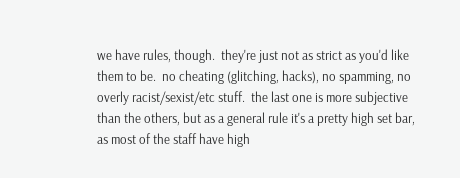we have rules, though.  they're just not as strict as you'd like them to be.  no cheating (glitching, hacks), no spamming, no overly racist/sexist/etc stuff.  the last one is more subjective than the others, but as a general rule it's a pretty high set bar, as most of the staff have high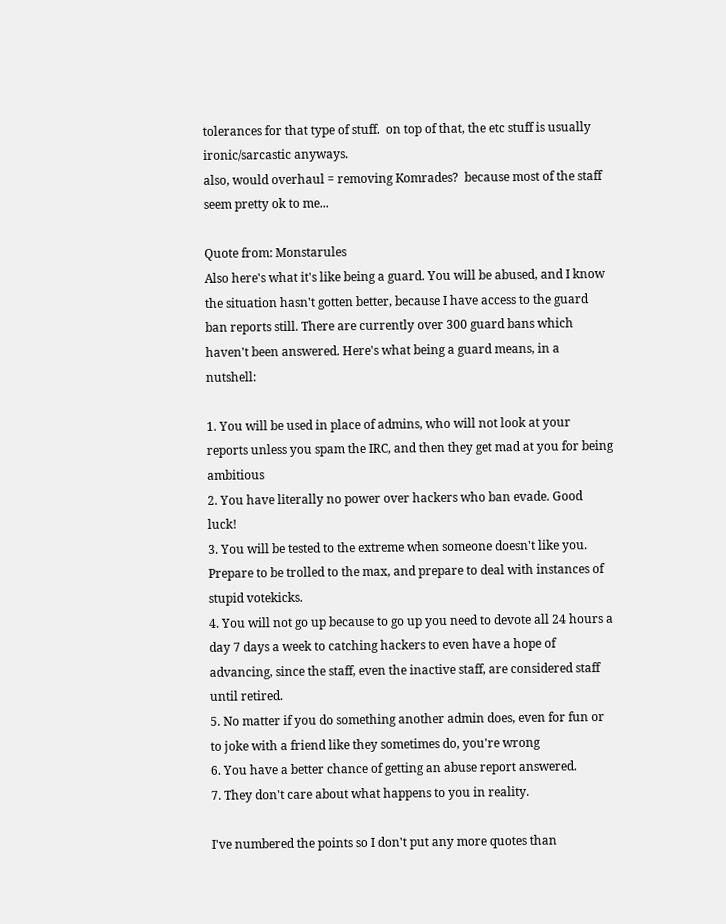tolerances for that type of stuff.  on top of that, the etc stuff is usually ironic/sarcastic anyways.
also, would overhaul = removing Komrades?  because most of the staff seem pretty ok to me...

Quote from: Monstarules
Also here's what it's like being a guard. You will be abused, and I know the situation hasn't gotten better, because I have access to the guard ban reports still. There are currently over 300 guard bans which haven't been answered. Here's what being a guard means, in a nutshell:

1. You will be used in place of admins, who will not look at your reports unless you spam the IRC, and then they get mad at you for being ambitious
2. You have literally no power over hackers who ban evade. Good luck!
3. You will be tested to the extreme when someone doesn't like you. Prepare to be trolled to the max, and prepare to deal with instances of stupid votekicks.
4. You will not go up because to go up you need to devote all 24 hours a day 7 days a week to catching hackers to even have a hope of advancing, since the staff, even the inactive staff, are considered staff until retired.
5. No matter if you do something another admin does, even for fun or to joke with a friend like they sometimes do, you're wrong
6. You have a better chance of getting an abuse report answered.
7. They don't care about what happens to you in reality.

I've numbered the points so I don't put any more quotes than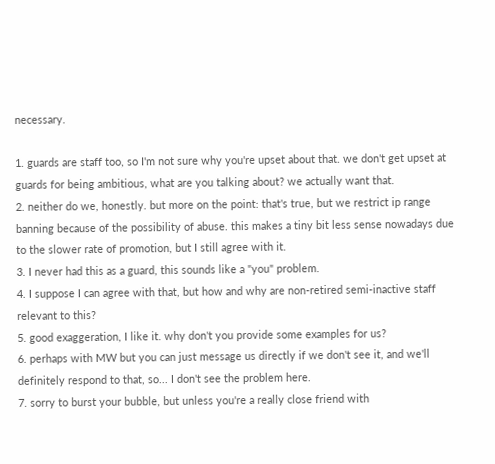necessary.

1. guards are staff too, so I'm not sure why you're upset about that. we don't get upset at guards for being ambitious, what are you talking about? we actually want that.
2. neither do we, honestly. but more on the point: that's true, but we restrict ip range banning because of the possibility of abuse. this makes a tiny bit less sense nowadays due to the slower rate of promotion, but I still agree with it.
3. I never had this as a guard, this sounds like a "you" problem.
4. I suppose I can agree with that, but how and why are non-retired semi-inactive staff relevant to this?
5. good exaggeration, I like it. why don't you provide some examples for us?
6. perhaps with MW but you can just message us directly if we don't see it, and we'll definitely respond to that, so... I don't see the problem here.
7. sorry to burst your bubble, but unless you're a really close friend with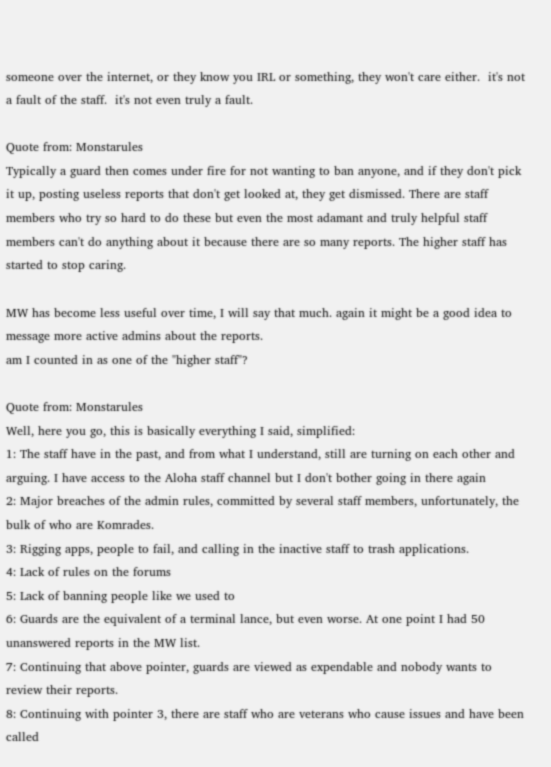someone over the internet, or they know you IRL or something, they won't care either.  it's not a fault of the staff.  it's not even truly a fault.

Quote from: Monstarules
Typically a guard then comes under fire for not wanting to ban anyone, and if they don't pick it up, posting useless reports that don't get looked at, they get dismissed. There are staff members who try so hard to do these but even the most adamant and truly helpful staff members can't do anything about it because there are so many reports. The higher staff has started to stop caring.

MW has become less useful over time, I will say that much. again it might be a good idea to message more active admins about the reports.
am I counted in as one of the "higher staff"?

Quote from: Monstarules
Well, here you go, this is basically everything I said, simplified:
1: The staff have in the past, and from what I understand, still are turning on each other and arguing. I have access to the Aloha staff channel but I don't bother going in there again
2: Major breaches of the admin rules, committed by several staff members, unfortunately, the bulk of who are Komrades.
3: Rigging apps, people to fail, and calling in the inactive staff to trash applications.
4: Lack of rules on the forums
5: Lack of banning people like we used to
6: Guards are the equivalent of a terminal lance, but even worse. At one point I had 50 unanswered reports in the MW list.
7: Continuing that above pointer, guards are viewed as expendable and nobody wants to review their reports.
8: Continuing with pointer 3, there are staff who are veterans who cause issues and have been called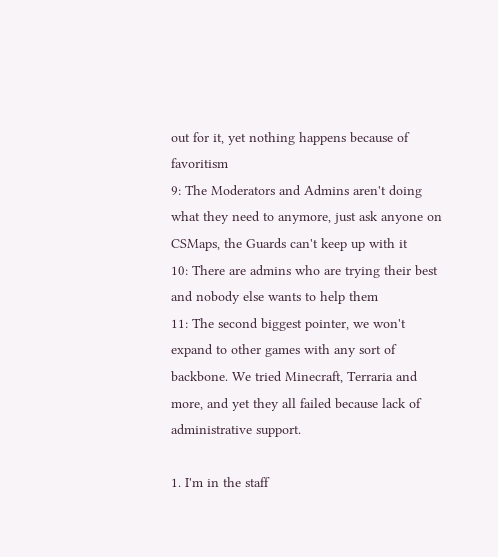out for it, yet nothing happens because of favoritism
9: The Moderators and Admins aren't doing what they need to anymore, just ask anyone on CSMaps, the Guards can't keep up with it
10: There are admins who are trying their best and nobody else wants to help them
11: The second biggest pointer, we won't expand to other games with any sort of backbone. We tried Minecraft, Terraria and more, and yet they all failed because lack of administrative support.

1. I'm in the staff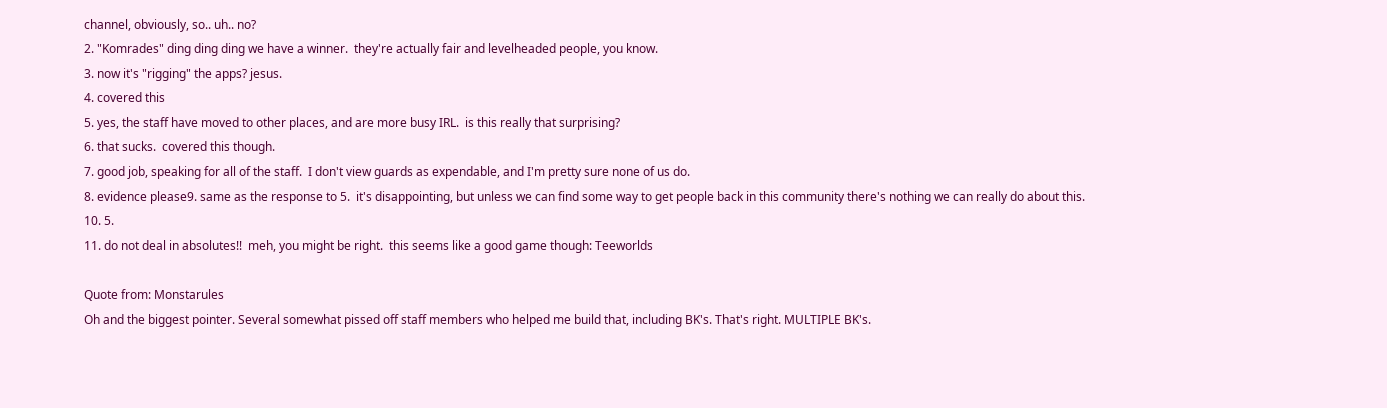channel, obviously, so.. uh.. no?
2. "Komrades" ding ding ding we have a winner.  they're actually fair and levelheaded people, you know.
3. now it's "rigging" the apps? jesus.
4. covered this
5. yes, the staff have moved to other places, and are more busy IRL.  is this really that surprising?
6. that sucks.  covered this though.
7. good job, speaking for all of the staff.  I don't view guards as expendable, and I'm pretty sure none of us do.
8. evidence please9. same as the response to 5.  it's disappointing, but unless we can find some way to get people back in this community there's nothing we can really do about this.
10. 5.
11. do not deal in absolutes!!  meh, you might be right.  this seems like a good game though: Teeworlds

Quote from: Monstarules
Oh and the biggest pointer. Several somewhat pissed off staff members who helped me build that, including BK's. That's right. MULTIPLE BK's.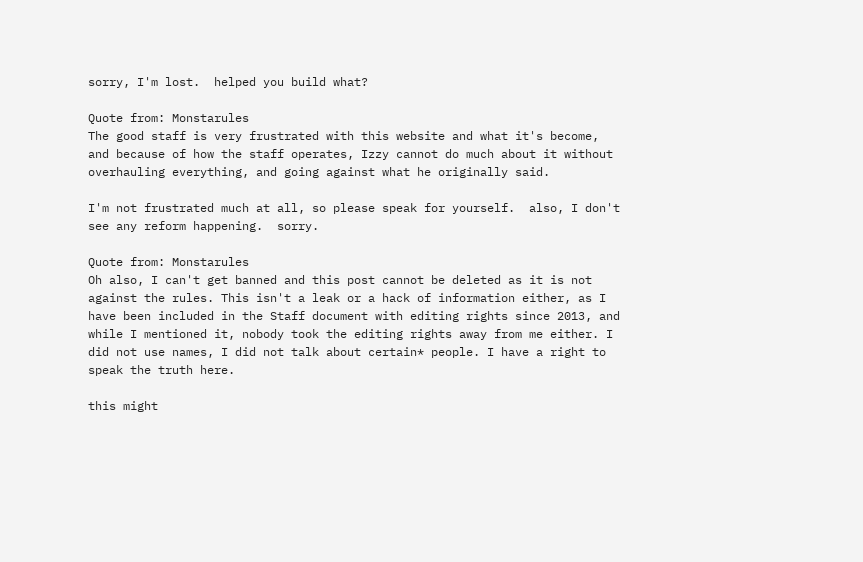sorry, I'm lost.  helped you build what?

Quote from: Monstarules
The good staff is very frustrated with this website and what it's become, and because of how the staff operates, Izzy cannot do much about it without overhauling everything, and going against what he originally said.

I'm not frustrated much at all, so please speak for yourself.  also, I don't see any reform happening.  sorry.

Quote from: Monstarules
Oh also, I can't get banned and this post cannot be deleted as it is not against the rules. This isn't a leak or a hack of information either, as I have been included in the Staff document with editing rights since 2013, and while I mentioned it, nobody took the editing rights away from me either. I did not use names, I did not talk about certain* people. I have a right to speak the truth here.

this might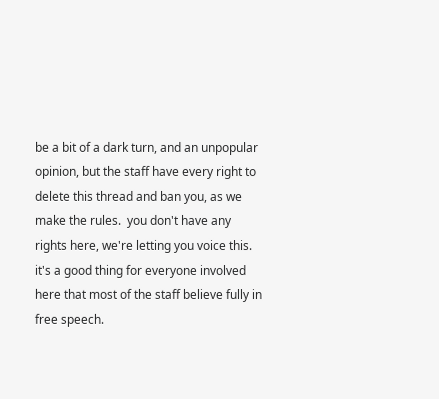be a bit of a dark turn, and an unpopular opinion, but the staff have every right to delete this thread and ban you, as we make the rules.  you don't have any rights here, we're letting you voice this.  it's a good thing for everyone involved here that most of the staff believe fully in free speech.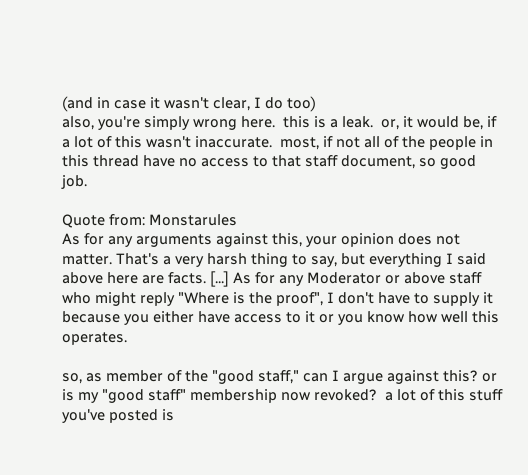(and in case it wasn't clear, I do too)
also, you're simply wrong here.  this is a leak.  or, it would be, if a lot of this wasn't inaccurate.  most, if not all of the people in this thread have no access to that staff document, so good job.

Quote from: Monstarules
As for any arguments against this, your opinion does not matter. That's a very harsh thing to say, but everything I said above here are facts. [...] As for any Moderator or above staff who might reply "Where is the proof", I don't have to supply it because you either have access to it or you know how well this operates.

so, as member of the "good staff," can I argue against this? or is my "good staff" membership now revoked?  a lot of this stuff you've posted is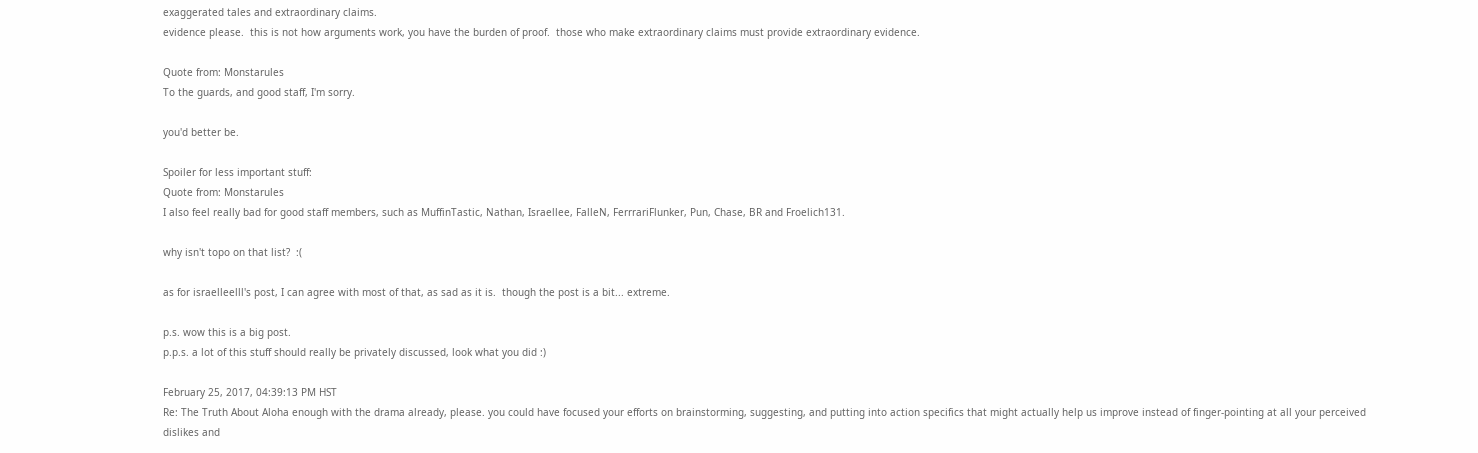exaggerated tales and extraordinary claims.
evidence please.  this is not how arguments work, you have the burden of proof.  those who make extraordinary claims must provide extraordinary evidence.

Quote from: Monstarules
To the guards, and good staff, I'm sorry.

you'd better be.

Spoiler for less important stuff:
Quote from: Monstarules
I also feel really bad for good staff members, such as MuffinTastic, Nathan, Israellee, FalleN, FerrrariFlunker, Pun, Chase, BR and Froelich131.

why isn't topo on that list?  :(

as for israelleelll's post, I can agree with most of that, as sad as it is.  though the post is a bit... extreme.

p.s. wow this is a big post.
p.p.s. a lot of this stuff should really be privately discussed, look what you did :)

February 25, 2017, 04:39:13 PM HST
Re: The Truth About Aloha enough with the drama already, please. you could have focused your efforts on brainstorming, suggesting, and putting into action specifics that might actually help us improve instead of finger-pointing at all your perceived dislikes and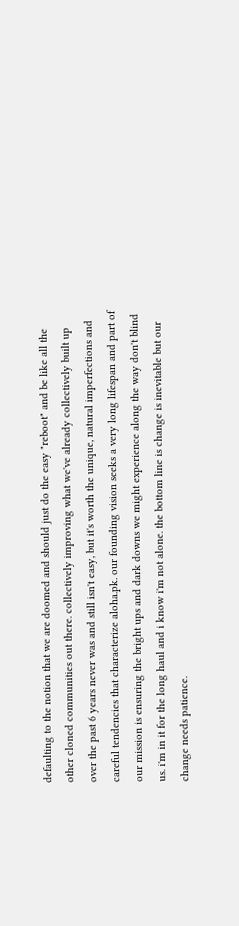defaulting to the notion that we are doomed and should just do the easy "reboot" and be like all the other cloned communities out there. collectively improving what we've already collectively built up over the past 6 years never was and still isn't easy, but it's worth the unique, natural imperfections and careful tendencies that characterize aloha.pk. our founding vision seeks a very long lifespan and part of our mission is ensuring the bright ups and dark downs we might experience along the way don't blind us. i'm in it for the long haul and i know i'm not alone. the bottom line is change is inevitable but our change needs patience.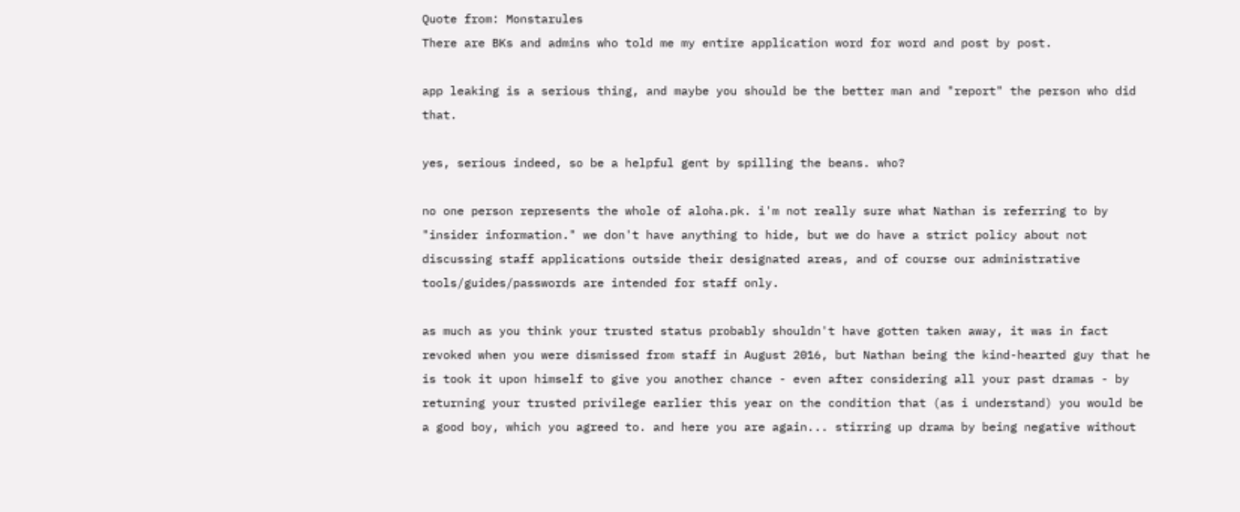Quote from: Monstarules
There are BKs and admins who told me my entire application word for word and post by post.

app leaking is a serious thing, and maybe you should be the better man and "report" the person who did that.

yes, serious indeed, so be a helpful gent by spilling the beans. who?

no one person represents the whole of aloha.pk. i'm not really sure what Nathan is referring to by "insider information." we don't have anything to hide, but we do have a strict policy about not discussing staff applications outside their designated areas, and of course our administrative tools/guides/passwords are intended for staff only.

as much as you think your trusted status probably shouldn't have gotten taken away, it was in fact revoked when you were dismissed from staff in August 2016, but Nathan being the kind-hearted guy that he is took it upon himself to give you another chance - even after considering all your past dramas - by returning your trusted privilege earlier this year on the condition that (as i understand) you would be a good boy, which you agreed to. and here you are again... stirring up drama by being negative without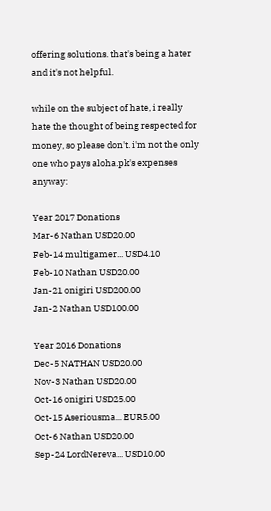offering solutions. that's being a hater and it's not helpful.

while on the subject of hate, i really hate the thought of being respected for money, so please don't. i'm not the only one who pays aloha.pk's expenses anyway:

Year 2017 Donations
Mar-6 Nathan USD20.00
Feb-14 multigamer... USD4.10
Feb-10 Nathan USD20.00
Jan-21 onigiri USD200.00
Jan-2 Nathan USD100.00

Year 2016 Donations
Dec-5 NATHAN USD20.00
Nov-3 Nathan USD20.00
Oct-16 onigiri USD25.00
Oct-15 Aseriousma... EUR5.00
Oct-6 Nathan USD20.00
Sep-24 LordNereva... USD10.00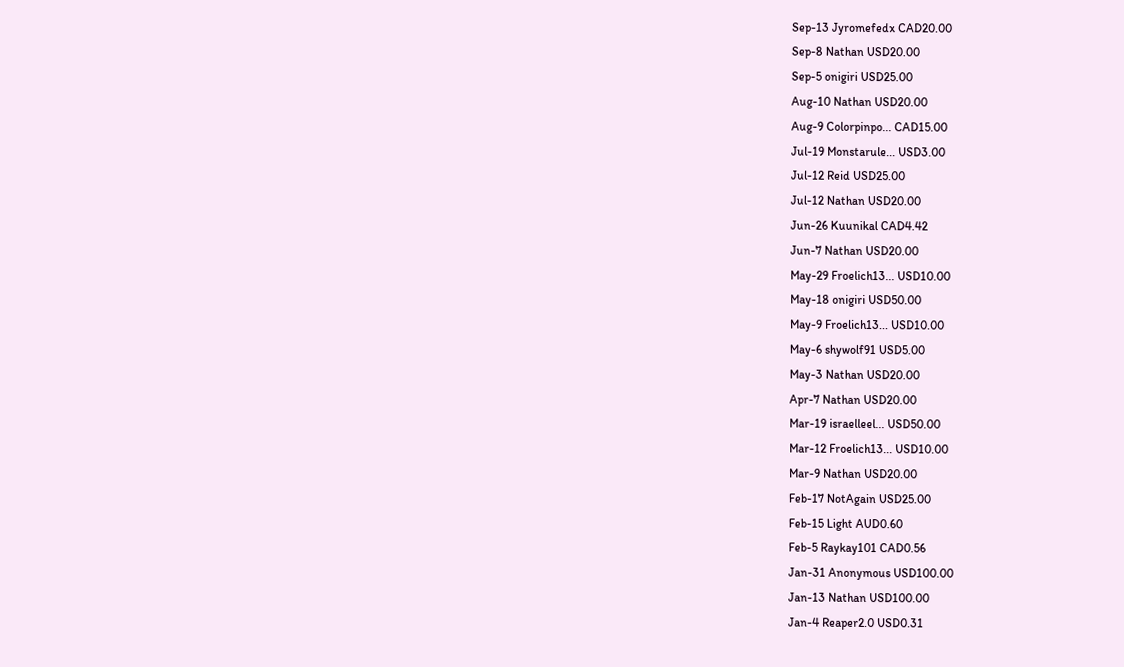Sep-13 Jyromefedx CAD20.00
Sep-8 Nathan USD20.00
Sep-5 onigiri USD25.00
Aug-10 Nathan USD20.00
Aug-9 Colorpinpo... CAD15.00
Jul-19 Monstarule... USD3.00
Jul-12 Reid USD25.00
Jul-12 Nathan USD20.00
Jun-26 Kuunikal CAD4.42
Jun-7 Nathan USD20.00
May-29 Froelich13... USD10.00
May-18 onigiri USD50.00
May-9 Froelich13... USD10.00
May-6 shywolf91 USD5.00
May-3 Nathan USD20.00
Apr-7 Nathan USD20.00
Mar-19 israelleel... USD50.00
Mar-12 Froelich13... USD10.00
Mar-9 Nathan USD20.00
Feb-17 NotAgain USD25.00
Feb-15 Light AUD0.60
Feb-5 Raykay101 CAD0.56
Jan-31 Anonymous USD100.00
Jan-13 Nathan USD100.00
Jan-4 Reaper2.0 USD0.31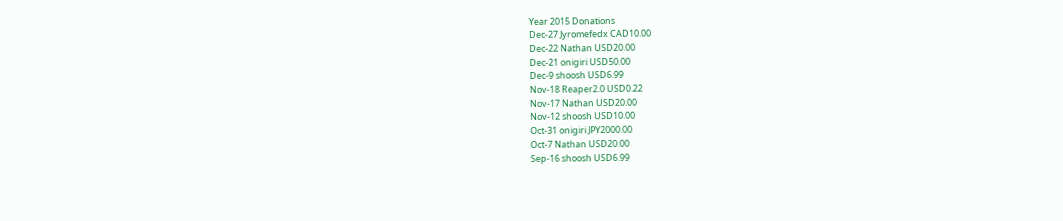Year 2015 Donations
Dec-27 Jyromefedx CAD10.00
Dec-22 Nathan USD20.00
Dec-21 onigiri USD50.00
Dec-9 shoosh USD6.99
Nov-18 Reaper2.0 USD0.22
Nov-17 Nathan USD20.00
Nov-12 shoosh USD10.00
Oct-31 onigiri JPY2000.00
Oct-7 Nathan USD20.00
Sep-16 shoosh USD6.99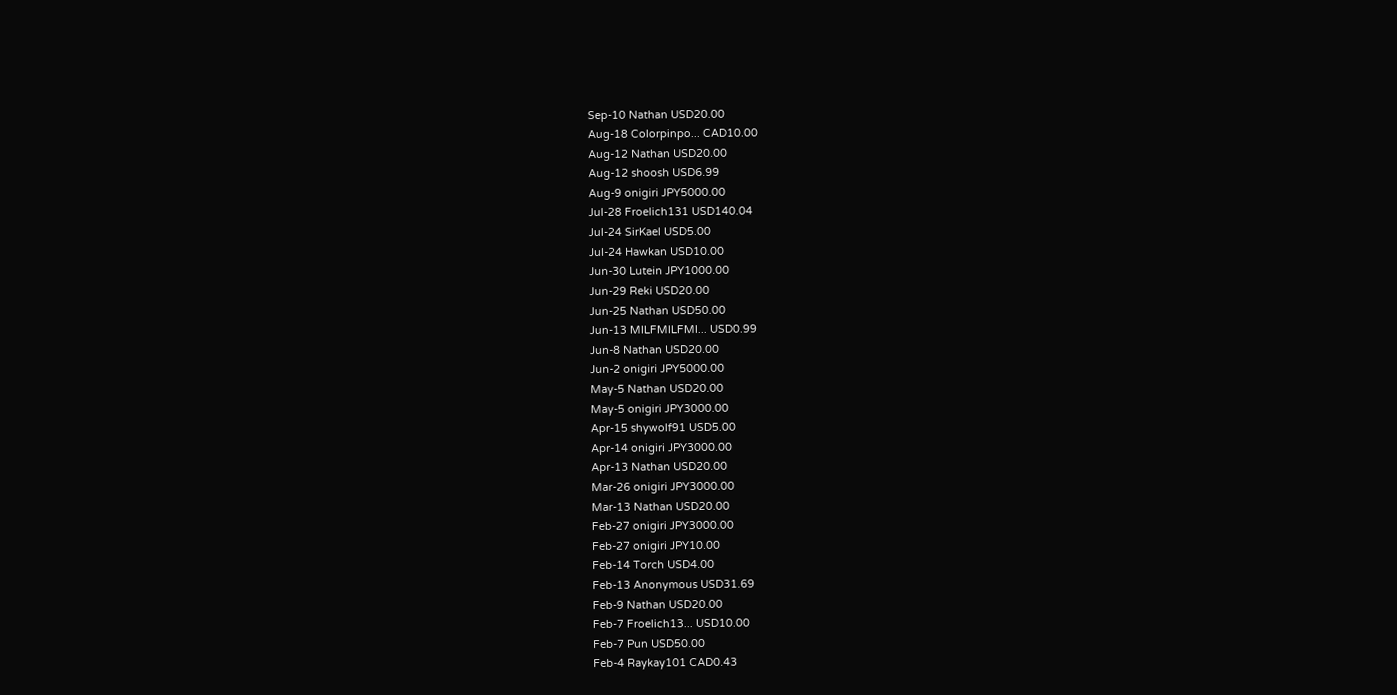Sep-10 Nathan USD20.00
Aug-18 Colorpinpo... CAD10.00
Aug-12 Nathan USD20.00
Aug-12 shoosh USD6.99
Aug-9 onigiri JPY5000.00
Jul-28 Froelich131 USD140.04
Jul-24 SirKael USD5.00
Jul-24 Hawkan USD10.00
Jun-30 Lutein JPY1000.00
Jun-29 Reki USD20.00
Jun-25 Nathan USD50.00
Jun-13 MILFMILFMI... USD0.99
Jun-8 Nathan USD20.00
Jun-2 onigiri JPY5000.00
May-5 Nathan USD20.00
May-5 onigiri JPY3000.00
Apr-15 shywolf91 USD5.00
Apr-14 onigiri JPY3000.00
Apr-13 Nathan USD20.00
Mar-26 onigiri JPY3000.00
Mar-13 Nathan USD20.00
Feb-27 onigiri JPY3000.00
Feb-27 onigiri JPY10.00
Feb-14 Torch USD4.00
Feb-13 Anonymous USD31.69
Feb-9 Nathan USD20.00
Feb-7 Froelich13... USD10.00
Feb-7 Pun USD50.00
Feb-4 Raykay101 CAD0.43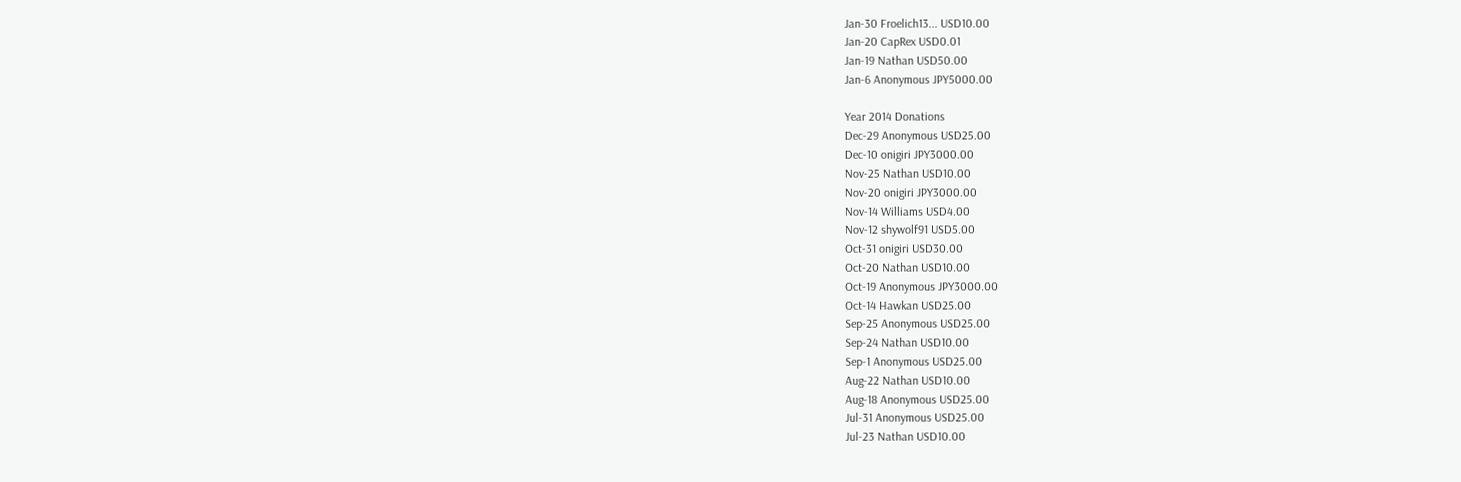Jan-30 Froelich13... USD10.00
Jan-20 CapRex USD0.01
Jan-19 Nathan USD50.00
Jan-6 Anonymous JPY5000.00

Year 2014 Donations
Dec-29 Anonymous USD25.00
Dec-10 onigiri JPY3000.00
Nov-25 Nathan USD10.00
Nov-20 onigiri JPY3000.00
Nov-14 Williams USD4.00
Nov-12 shywolf91 USD5.00
Oct-31 onigiri USD30.00
Oct-20 Nathan USD10.00
Oct-19 Anonymous JPY3000.00
Oct-14 Hawkan USD25.00
Sep-25 Anonymous USD25.00
Sep-24 Nathan USD10.00
Sep-1 Anonymous USD25.00
Aug-22 Nathan USD10.00
Aug-18 Anonymous USD25.00
Jul-31 Anonymous USD25.00
Jul-23 Nathan USD10.00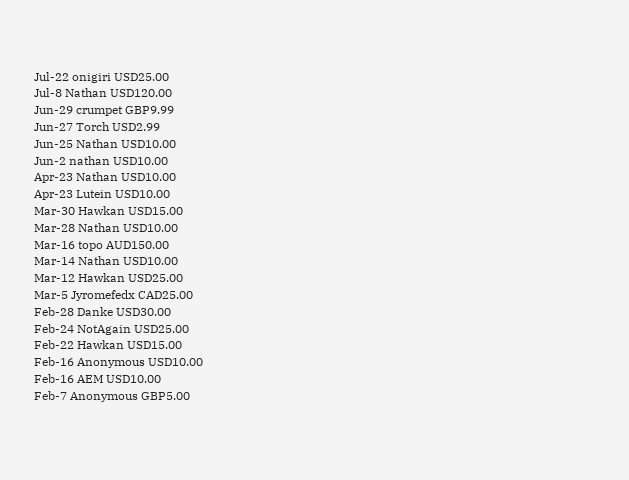Jul-22 onigiri USD25.00
Jul-8 Nathan USD120.00
Jun-29 crumpet GBP9.99
Jun-27 Torch USD2.99
Jun-25 Nathan USD10.00
Jun-2 nathan USD10.00
Apr-23 Nathan USD10.00
Apr-23 Lutein USD10.00
Mar-30 Hawkan USD15.00
Mar-28 Nathan USD10.00
Mar-16 topo AUD150.00
Mar-14 Nathan USD10.00
Mar-12 Hawkan USD25.00
Mar-5 Jyromefedx CAD25.00
Feb-28 Danke USD30.00
Feb-24 NotAgain USD25.00
Feb-22 Hawkan USD15.00
Feb-16 Anonymous USD10.00
Feb-16 AEM USD10.00
Feb-7 Anonymous GBP5.00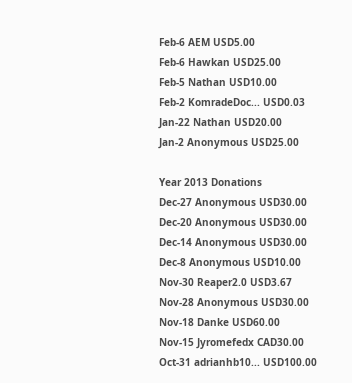Feb-6 AEM USD5.00
Feb-6 Hawkan USD25.00
Feb-5 Nathan USD10.00
Feb-2 KomradeDoc... USD0.03
Jan-22 Nathan USD20.00
Jan-2 Anonymous USD25.00

Year 2013 Donations
Dec-27 Anonymous USD30.00
Dec-20 Anonymous USD30.00
Dec-14 Anonymous USD30.00
Dec-8 Anonymous USD10.00
Nov-30 Reaper2.0 USD3.67
Nov-28 Anonymous USD30.00
Nov-18 Danke USD60.00
Nov-15 Jyromefedx CAD30.00
Oct-31 adrianhb10... USD100.00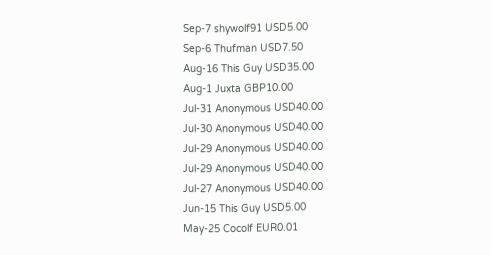Sep-7 shywolf91 USD5.00
Sep-6 Thufman USD7.50
Aug-16 This Guy USD35.00
Aug-1 Juxta GBP10.00
Jul-31 Anonymous USD40.00
Jul-30 Anonymous USD40.00
Jul-29 Anonymous USD40.00
Jul-29 Anonymous USD40.00
Jul-27 Anonymous USD40.00
Jun-15 This Guy USD5.00
May-25 Cocolf EUR0.01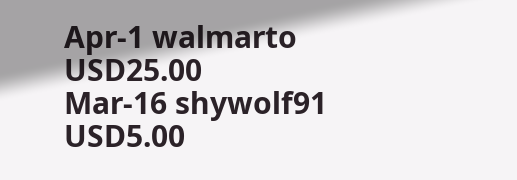Apr-1 walmarto USD25.00
Mar-16 shywolf91 USD5.00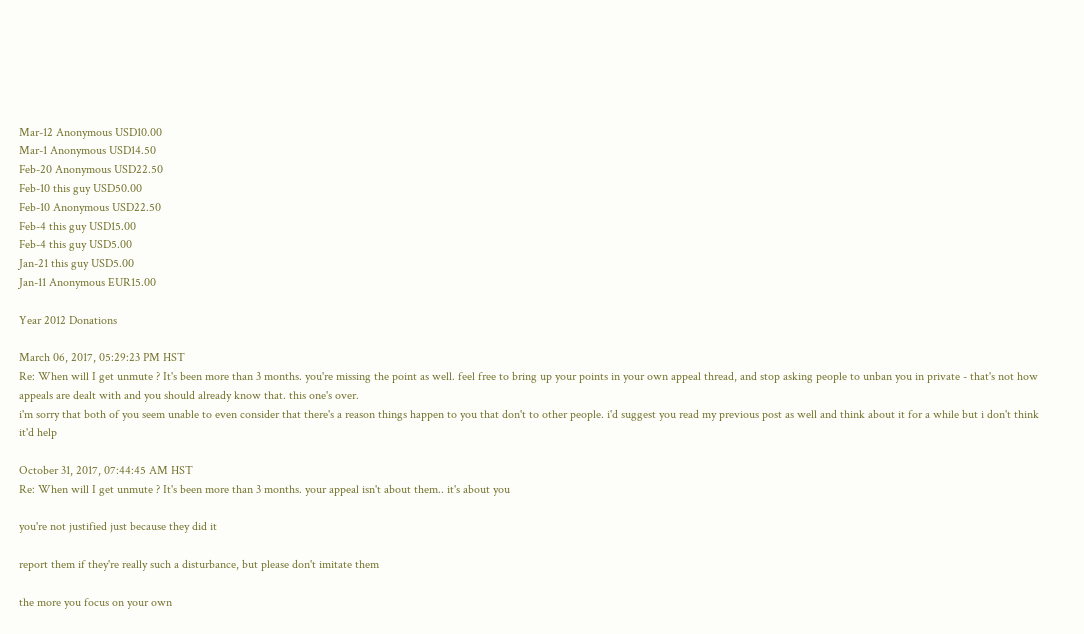Mar-12 Anonymous USD10.00
Mar-1 Anonymous USD14.50
Feb-20 Anonymous USD22.50
Feb-10 this guy USD50.00
Feb-10 Anonymous USD22.50
Feb-4 this guy USD15.00
Feb-4 this guy USD5.00
Jan-21 this guy USD5.00
Jan-11 Anonymous EUR15.00

Year 2012 Donations

March 06, 2017, 05:29:23 PM HST
Re: When will I get unmute ? It's been more than 3 months. you're missing the point as well. feel free to bring up your points in your own appeal thread, and stop asking people to unban you in private - that's not how appeals are dealt with and you should already know that. this one's over.
i'm sorry that both of you seem unable to even consider that there's a reason things happen to you that don't to other people. i'd suggest you read my previous post as well and think about it for a while but i don't think it'd help

October 31, 2017, 07:44:45 AM HST
Re: When will I get unmute ? It's been more than 3 months. your appeal isn't about them.. it's about you

you're not justified just because they did it

report them if they're really such a disturbance, but please don't imitate them

the more you focus on your own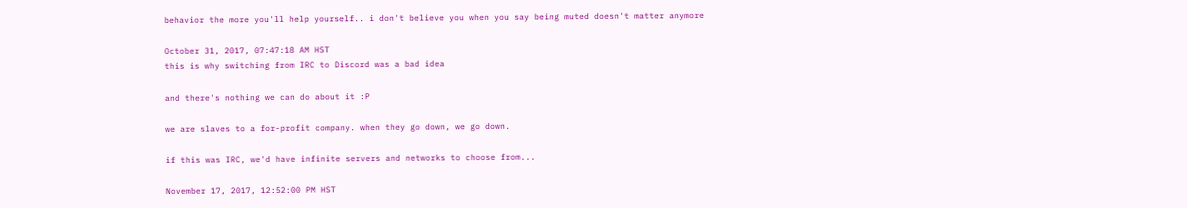behavior the more you'll help yourself.. i don't believe you when you say being muted doesn't matter anymore

October 31, 2017, 07:47:18 AM HST
this is why switching from IRC to Discord was a bad idea

and there's nothing we can do about it :P

we are slaves to a for-profit company. when they go down, we go down.

if this was IRC, we'd have infinite servers and networks to choose from...

November 17, 2017, 12:52:00 PM HST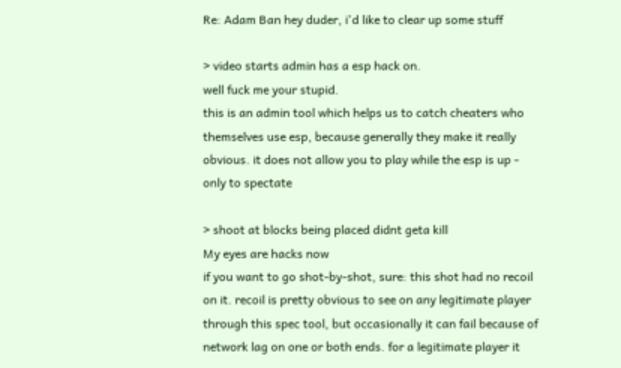Re: Adam Ban hey duder, i'd like to clear up some stuff

> video starts admin has a esp hack on.
well fuck me your stupid.
this is an admin tool which helps us to catch cheaters who themselves use esp, because generally they make it really obvious. it does not allow you to play while the esp is up - only to spectate

> shoot at blocks being placed didnt geta kill
My eyes are hacks now
if you want to go shot-by-shot, sure: this shot had no recoil on it. recoil is pretty obvious to see on any legitimate player through this spec tool, but occasionally it can fail because of network lag on one or both ends. for a legitimate player it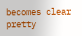becomes clear pretty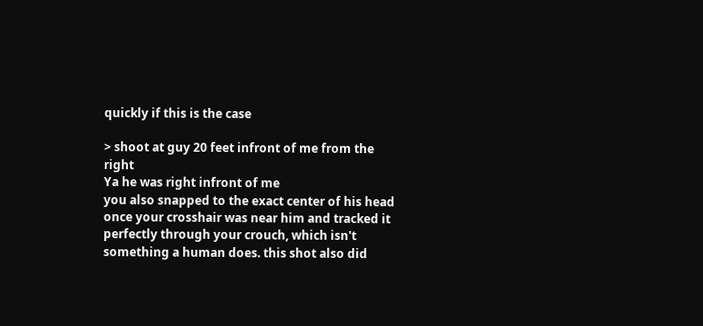quickly if this is the case

> shoot at guy 20 feet infront of me from the right
Ya he was right infront of me
you also snapped to the exact center of his head once your crosshair was near him and tracked it perfectly through your crouch, which isn't something a human does. this shot also did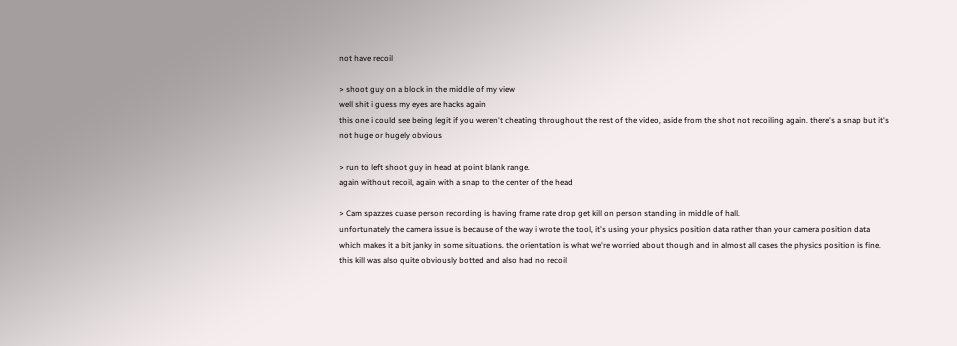not have recoil

> shoot guy on a block in the middle of my view
well shit i guess my eyes are hacks again
this one i could see being legit if you weren't cheating throughout the rest of the video, aside from the shot not recoiling again. there's a snap but it's not huge or hugely obvious

> run to left shoot guy in head at point blank range.
again without recoil, again with a snap to the center of the head

> Cam spazzes cuase person recording is having frame rate drop get kill on person standing in middle of hall.
unfortunately the camera issue is because of the way i wrote the tool, it's using your physics position data rather than your camera position data which makes it a bit janky in some situations. the orientation is what we're worried about though and in almost all cases the physics position is fine.
this kill was also quite obviously botted and also had no recoil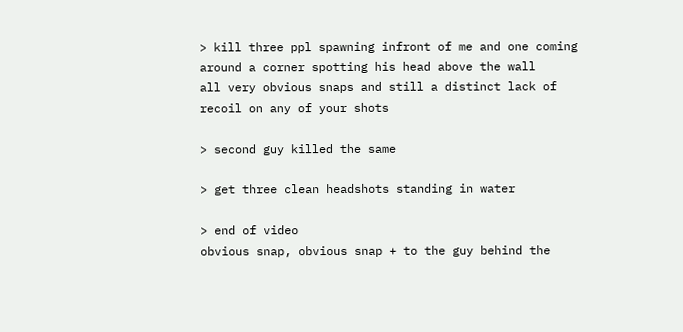> kill three ppl spawning infront of me and one coming around a corner spotting his head above the wall
all very obvious snaps and still a distinct lack of recoil on any of your shots

> second guy killed the same

> get three clean headshots standing in water

> end of video
obvious snap, obvious snap + to the guy behind the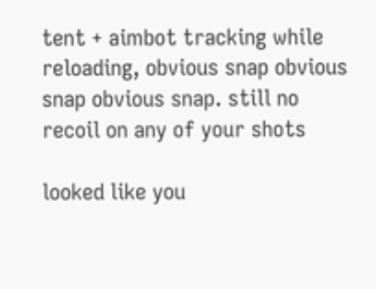tent + aimbot tracking while reloading, obvious snap obvious snap obvious snap. still no recoil on any of your shots

looked like you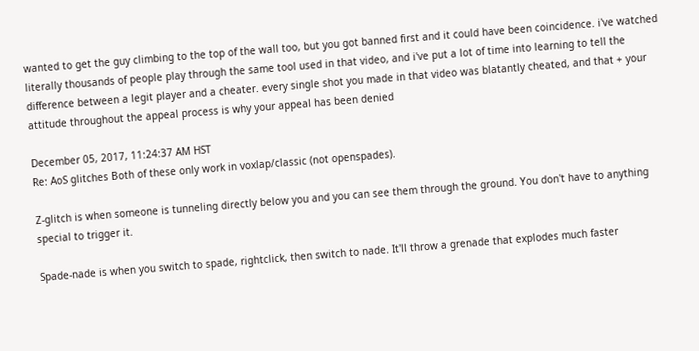wanted to get the guy climbing to the top of the wall too, but you got banned first and it could have been coincidence. i've watched literally thousands of people play through the same tool used in that video, and i've put a lot of time into learning to tell the difference between a legit player and a cheater. every single shot you made in that video was blatantly cheated, and that + your attitude throughout the appeal process is why your appeal has been denied

December 05, 2017, 11:24:37 AM HST
Re: AoS glitches Both of these only work in voxlap/classic (not openspades).

Z-glitch is when someone is tunneling directly below you and you can see them through the ground. You don't have to anything special to trigger it.

Spade-nade is when you switch to spade, rightclick, then switch to nade. It'll throw a grenade that explodes much faster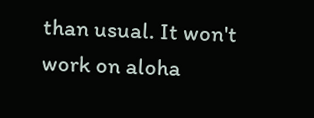than usual. It won't work on aloha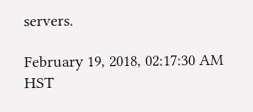servers.

February 19, 2018, 02:17:30 AM HST